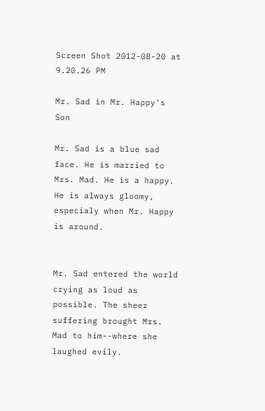Screen Shot 2012-08-20 at 9.20.26 PM

Mr. Sad in Mr. Happy's Son

Mr. Sad is a blue sad face. He is married to Mrs. Mad. He is a happy. He is always gloomy, especialy when Mr. Happy is around.


Mr. Sad entered the world crying as loud as possible. The sheer suffering brought Mrs. Mad to him--where she laughed evily.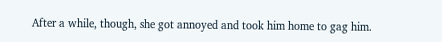After a while, though, she got annoyed and took him home to gag him.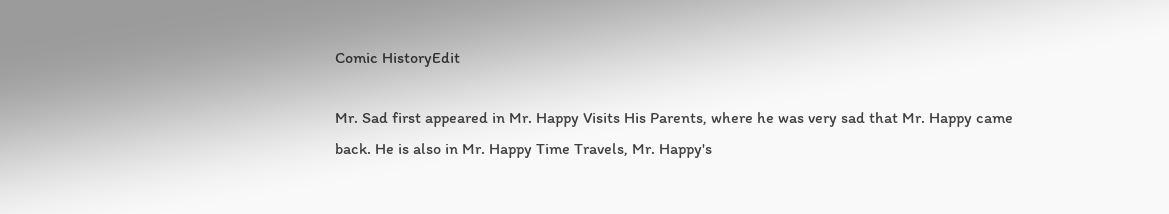Comic HistoryEdit

Mr. Sad first appeared in Mr. Happy Visits His Parents, where he was very sad that Mr. Happy came back. He is also in Mr. Happy Time Travels, Mr. Happy's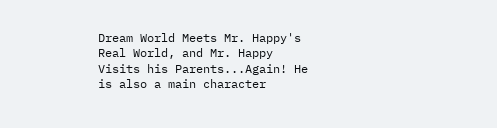Dream World Meets Mr. Happy's Real World, and Mr. Happy Visits his Parents...Again! He is also a main character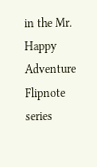in the Mr. Happy Adventure Flipnote series